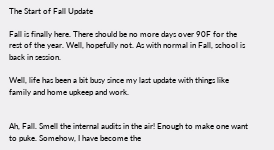The Start of Fall Update

Fall is finally here. There should be no more days over 90F for the rest of the year. Well, hopefully not. As with normal in Fall, school is back in session.

Well, life has been a bit busy since my last update with things like family and home upkeep and work.


Ah, Fall. Smell the internal audits in the air! Enough to make one want to puke. Somehow, I have become the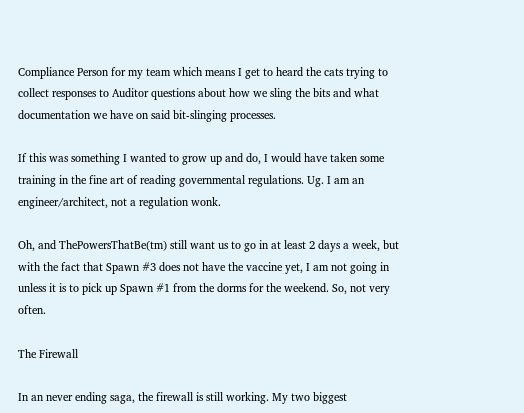Compliance Person for my team which means I get to heard the cats trying to collect responses to Auditor questions about how we sling the bits and what documentation we have on said bit-slinging processes.

If this was something I wanted to grow up and do, I would have taken some training in the fine art of reading governmental regulations. Ug. I am an engineer/architect, not a regulation wonk.

Oh, and ThePowersThatBe(tm) still want us to go in at least 2 days a week, but with the fact that Spawn #3 does not have the vaccine yet, I am not going in unless it is to pick up Spawn #1 from the dorms for the weekend. So, not very often.

The Firewall

In an never ending saga, the firewall is still working. My two biggest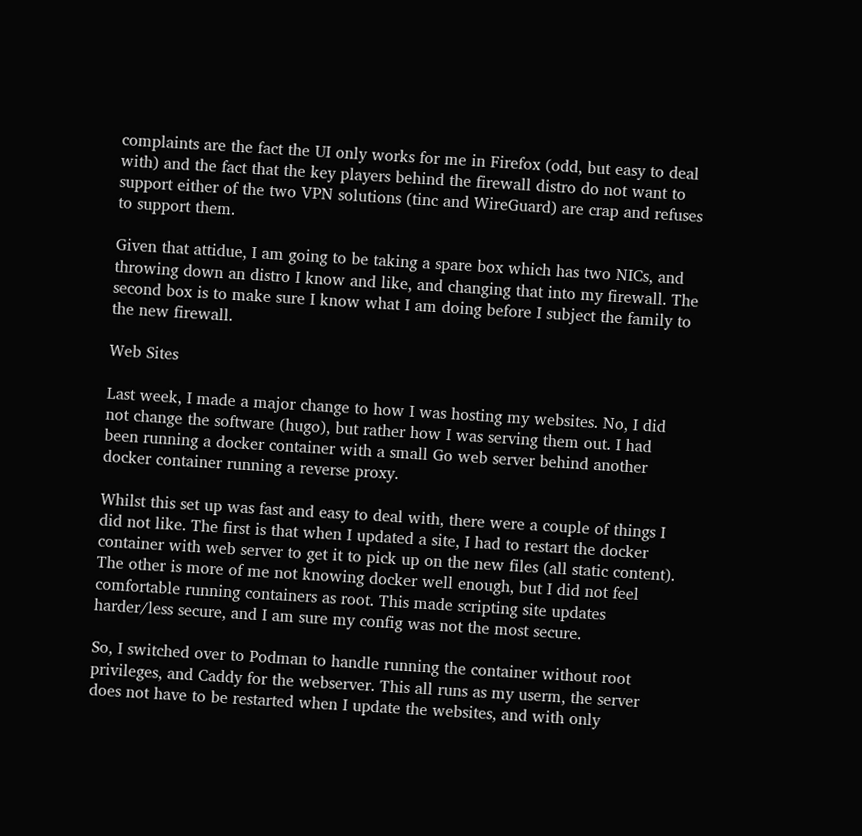complaints are the fact the UI only works for me in Firefox (odd, but easy to deal with) and the fact that the key players behind the firewall distro do not want to support either of the two VPN solutions (tinc and WireGuard) are crap and refuses to support them.

Given that attidue, I am going to be taking a spare box which has two NICs, and throwing down an distro I know and like, and changing that into my firewall. The second box is to make sure I know what I am doing before I subject the family to the new firewall.

Web Sites

Last week, I made a major change to how I was hosting my websites. No, I did not change the software (hugo), but rather how I was serving them out. I had been running a docker container with a small Go web server behind another docker container running a reverse proxy.

Whilst this set up was fast and easy to deal with, there were a couple of things I did not like. The first is that when I updated a site, I had to restart the docker container with web server to get it to pick up on the new files (all static content). The other is more of me not knowing docker well enough, but I did not feel comfortable running containers as root. This made scripting site updates harder/less secure, and I am sure my config was not the most secure.

So, I switched over to Podman to handle running the container without root privileges, and Caddy for the webserver. This all runs as my userm, the server does not have to be restarted when I update the websites, and with only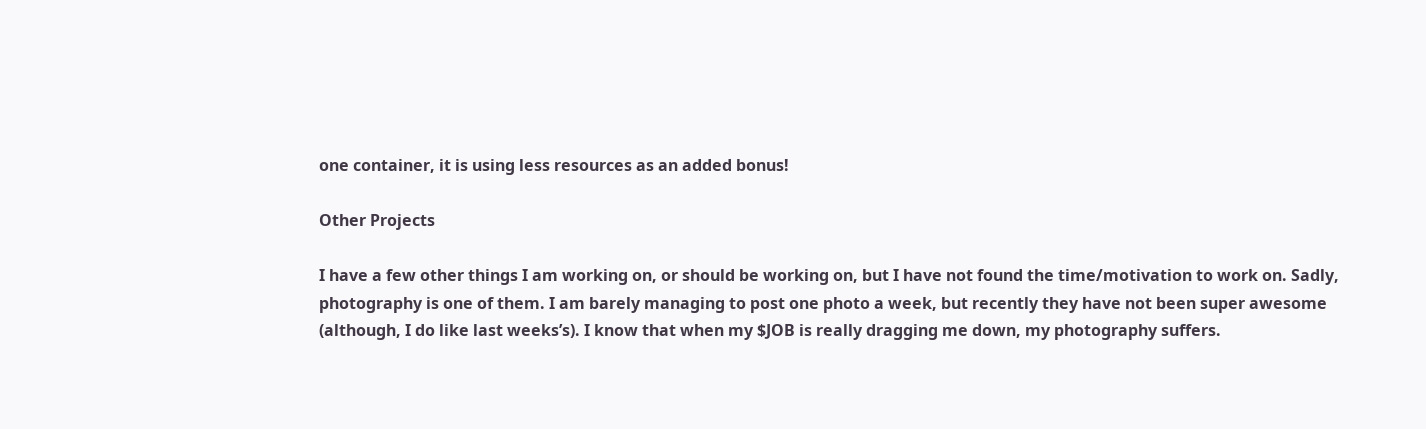one container, it is using less resources as an added bonus!

Other Projects

I have a few other things I am working on, or should be working on, but I have not found the time/motivation to work on. Sadly, photography is one of them. I am barely managing to post one photo a week, but recently they have not been super awesome (although, I do like last weeks’s). I know that when my $JOB is really dragging me down, my photography suffers.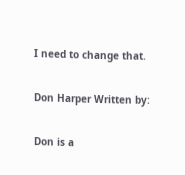I need to change that.

Don Harper Written by:

Don is a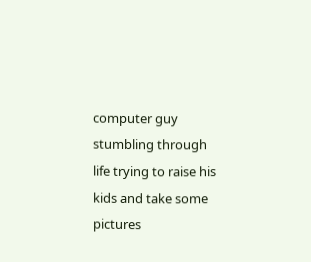computer guy stumbling through life trying to raise his kids and take some pictures